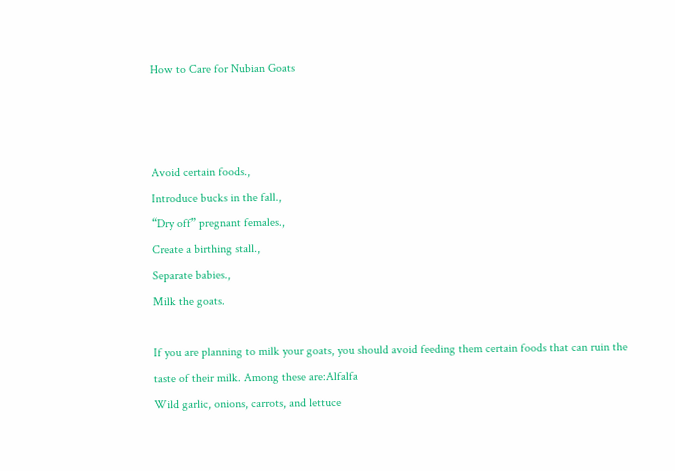How to Care for Nubian Goats



Avoid certain foods.,
Introduce bucks in the fall.,
“Dry off” pregnant females.,
Create a birthing stall.,
Separate babies.,
Milk the goats.

If you are planning to milk your goats, you should avoid feeding them certain foods that can ruin the taste of their milk. Among these are:Alfalfa
Wild garlic, onions, carrots, and lettuce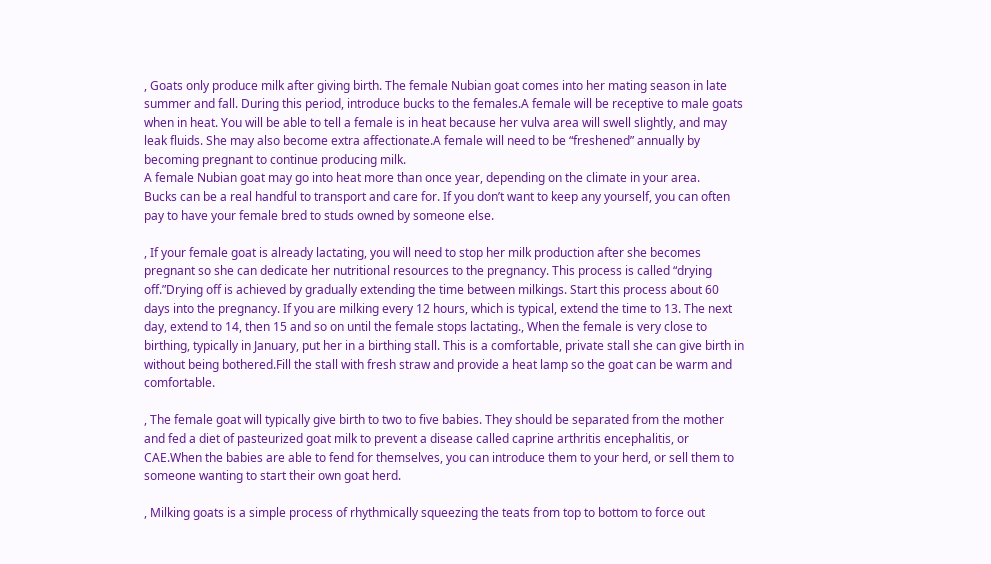, Goats only produce milk after giving birth. The female Nubian goat comes into her mating season in late summer and fall. During this period, introduce bucks to the females.A female will be receptive to male goats when in heat. You will be able to tell a female is in heat because her vulva area will swell slightly, and may leak fluids. She may also become extra affectionate.A female will need to be “freshened” annually by becoming pregnant to continue producing milk.
A female Nubian goat may go into heat more than once year, depending on the climate in your area.
Bucks can be a real handful to transport and care for. If you don’t want to keep any yourself, you can often pay to have your female bred to studs owned by someone else.

, If your female goat is already lactating, you will need to stop her milk production after she becomes pregnant so she can dedicate her nutritional resources to the pregnancy. This process is called “drying off.”Drying off is achieved by gradually extending the time between milkings. Start this process about 60 days into the pregnancy. If you are milking every 12 hours, which is typical, extend the time to 13. The next day, extend to 14, then 15 and so on until the female stops lactating., When the female is very close to birthing, typically in January, put her in a birthing stall. This is a comfortable, private stall she can give birth in without being bothered.Fill the stall with fresh straw and provide a heat lamp so the goat can be warm and comfortable.

, The female goat will typically give birth to two to five babies. They should be separated from the mother and fed a diet of pasteurized goat milk to prevent a disease called caprine arthritis encephalitis, or CAE.When the babies are able to fend for themselves, you can introduce them to your herd, or sell them to someone wanting to start their own goat herd.

, Milking goats is a simple process of rhythmically squeezing the teats from top to bottom to force out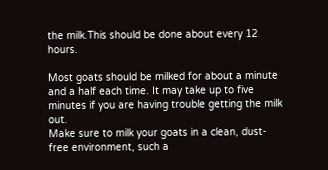the milk.This should be done about every 12 hours.

Most goats should be milked for about a minute and a half each time. It may take up to five minutes if you are having trouble getting the milk out.
Make sure to milk your goats in a clean, dust-free environment, such a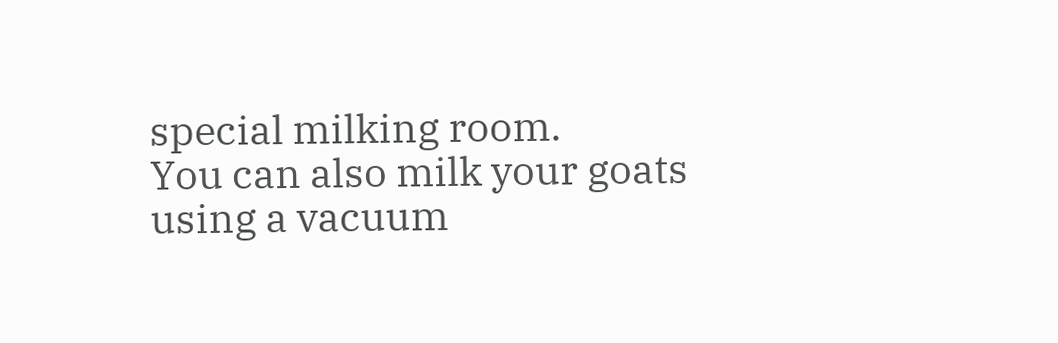special milking room.
You can also milk your goats using a vacuum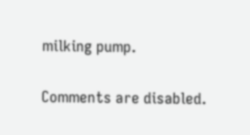milking pump.

Comments are disabled.